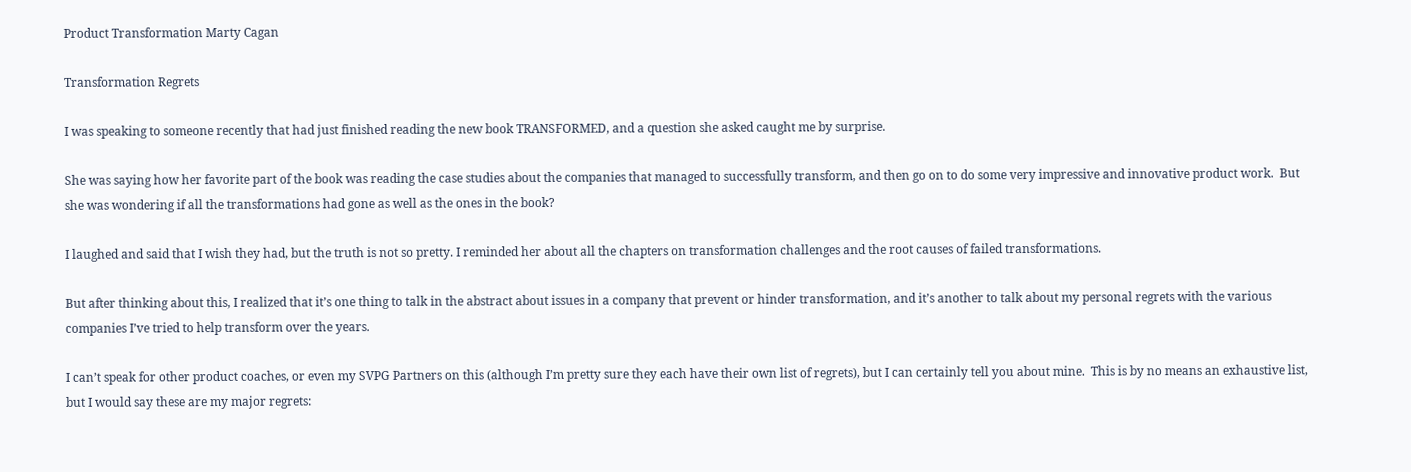Product Transformation Marty Cagan

Transformation Regrets

I was speaking to someone recently that had just finished reading the new book TRANSFORMED, and a question she asked caught me by surprise.

She was saying how her favorite part of the book was reading the case studies about the companies that managed to successfully transform, and then go on to do some very impressive and innovative product work.  But she was wondering if all the transformations had gone as well as the ones in the book?

I laughed and said that I wish they had, but the truth is not so pretty. I reminded her about all the chapters on transformation challenges and the root causes of failed transformations.

But after thinking about this, I realized that it’s one thing to talk in the abstract about issues in a company that prevent or hinder transformation, and it’s another to talk about my personal regrets with the various companies I’ve tried to help transform over the years.

I can’t speak for other product coaches, or even my SVPG Partners on this (although I’m pretty sure they each have their own list of regrets), but I can certainly tell you about mine.  This is by no means an exhaustive list, but I would say these are my major regrets: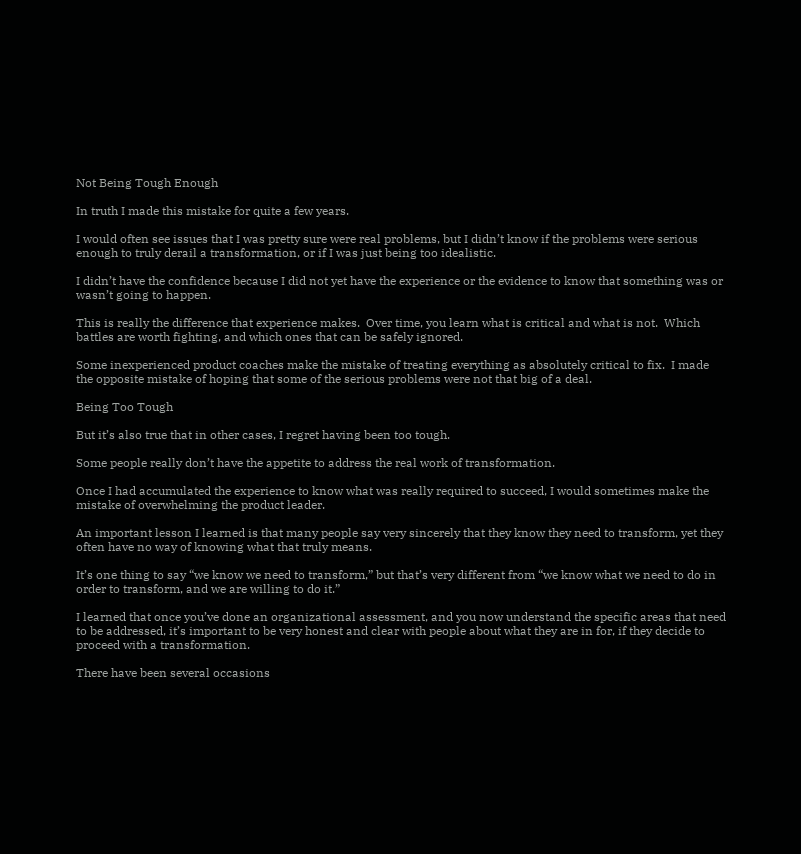Not Being Tough Enough

In truth I made this mistake for quite a few years.

I would often see issues that I was pretty sure were real problems, but I didn’t know if the problems were serious enough to truly derail a transformation, or if I was just being too idealistic.

I didn’t have the confidence because I did not yet have the experience or the evidence to know that something was or wasn’t going to happen.

This is really the difference that experience makes.  Over time, you learn what is critical and what is not.  Which battles are worth fighting, and which ones that can be safely ignored.

Some inexperienced product coaches make the mistake of treating everything as absolutely critical to fix.  I made the opposite mistake of hoping that some of the serious problems were not that big of a deal.

Being Too Tough

But it’s also true that in other cases, I regret having been too tough.

Some people really don’t have the appetite to address the real work of transformation.

Once I had accumulated the experience to know what was really required to succeed, I would sometimes make the mistake of overwhelming the product leader.

An important lesson I learned is that many people say very sincerely that they know they need to transform, yet they often have no way of knowing what that truly means.

It’s one thing to say “we know we need to transform,” but that’s very different from “we know what we need to do in order to transform, and we are willing to do it.”

I learned that once you’ve done an organizational assessment, and you now understand the specific areas that need to be addressed, it’s important to be very honest and clear with people about what they are in for, if they decide to proceed with a transformation.

There have been several occasions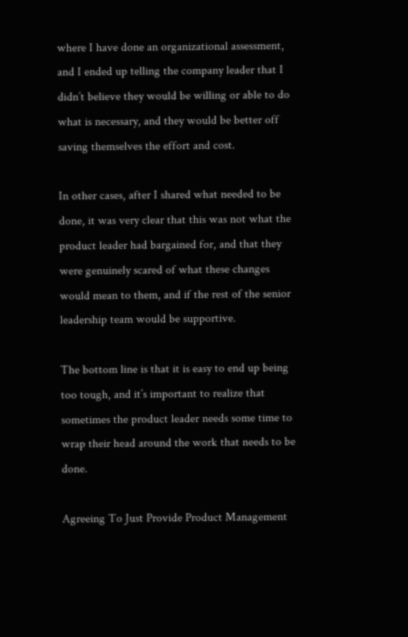where I have done an organizational assessment, and I ended up telling the company leader that I didn’t believe they would be willing or able to do what is necessary, and they would be better off saving themselves the effort and cost.

In other cases, after I shared what needed to be done, it was very clear that this was not what the product leader had bargained for, and that they were genuinely scared of what these changes would mean to them, and if the rest of the senior leadership team would be supportive.

The bottom line is that it is easy to end up being too tough, and it’s important to realize that sometimes the product leader needs some time to wrap their head around the work that needs to be done.

Agreeing To Just Provide Product Management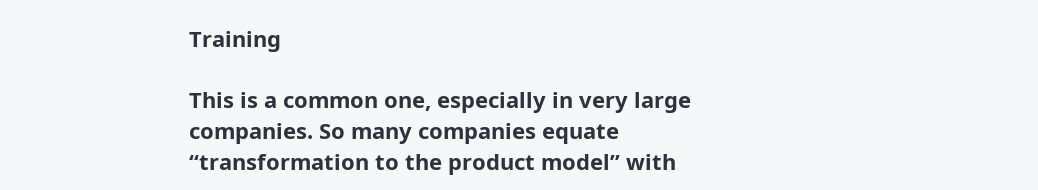Training

This is a common one, especially in very large companies. So many companies equate “transformation to the product model” with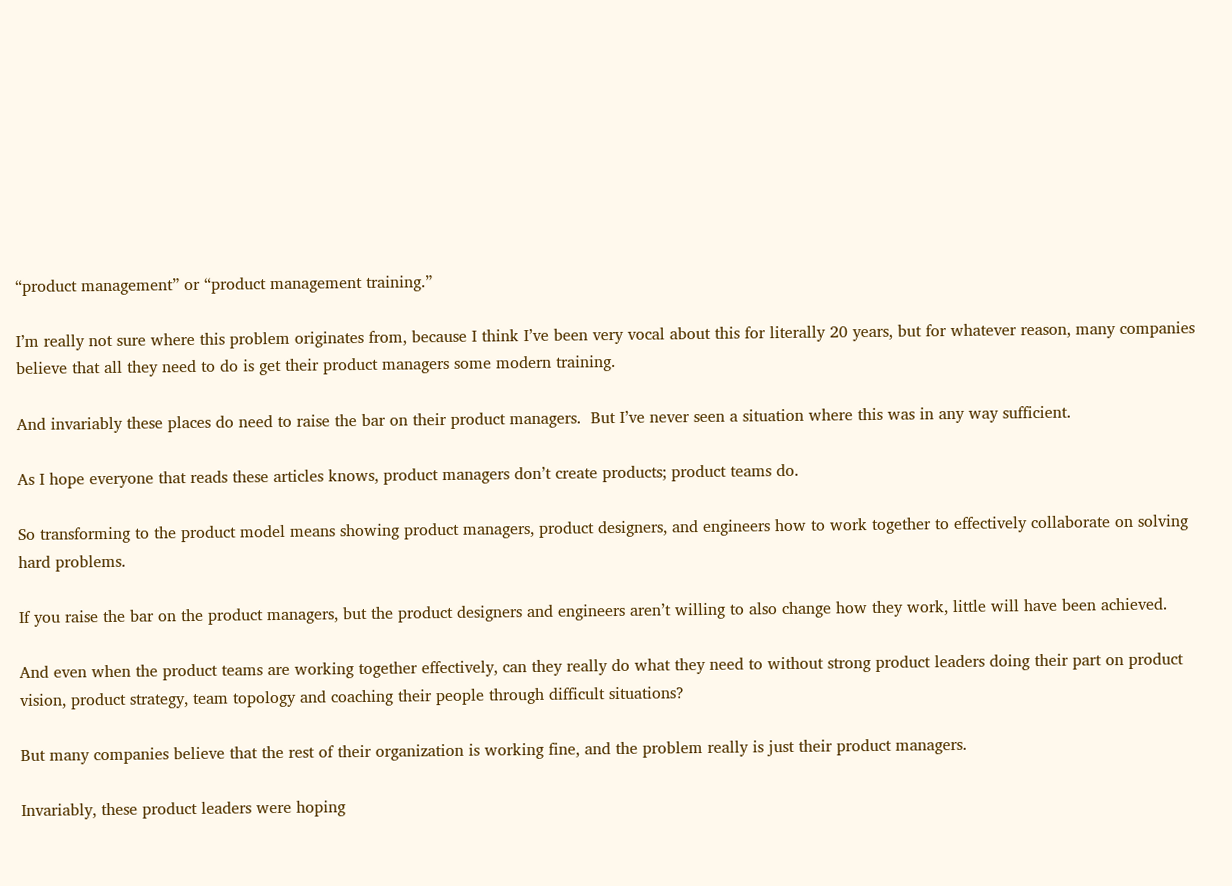“product management” or “product management training.”

I’m really not sure where this problem originates from, because I think I’ve been very vocal about this for literally 20 years, but for whatever reason, many companies believe that all they need to do is get their product managers some modern training.

And invariably these places do need to raise the bar on their product managers.  But I’ve never seen a situation where this was in any way sufficient.

As I hope everyone that reads these articles knows, product managers don’t create products; product teams do.

So transforming to the product model means showing product managers, product designers, and engineers how to work together to effectively collaborate on solving hard problems.

If you raise the bar on the product managers, but the product designers and engineers aren’t willing to also change how they work, little will have been achieved.

And even when the product teams are working together effectively, can they really do what they need to without strong product leaders doing their part on product vision, product strategy, team topology and coaching their people through difficult situations?

But many companies believe that the rest of their organization is working fine, and the problem really is just their product managers.

Invariably, these product leaders were hoping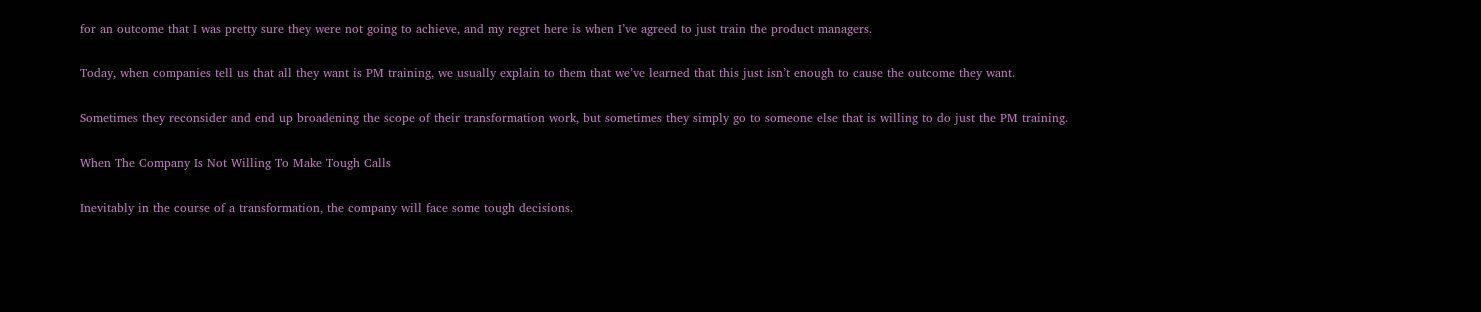for an outcome that I was pretty sure they were not going to achieve, and my regret here is when I’ve agreed to just train the product managers.

Today, when companies tell us that all they want is PM training, we usually explain to them that we’ve learned that this just isn’t enough to cause the outcome they want.

Sometimes they reconsider and end up broadening the scope of their transformation work, but sometimes they simply go to someone else that is willing to do just the PM training.

When The Company Is Not Willing To Make Tough Calls

Inevitably in the course of a transformation, the company will face some tough decisions.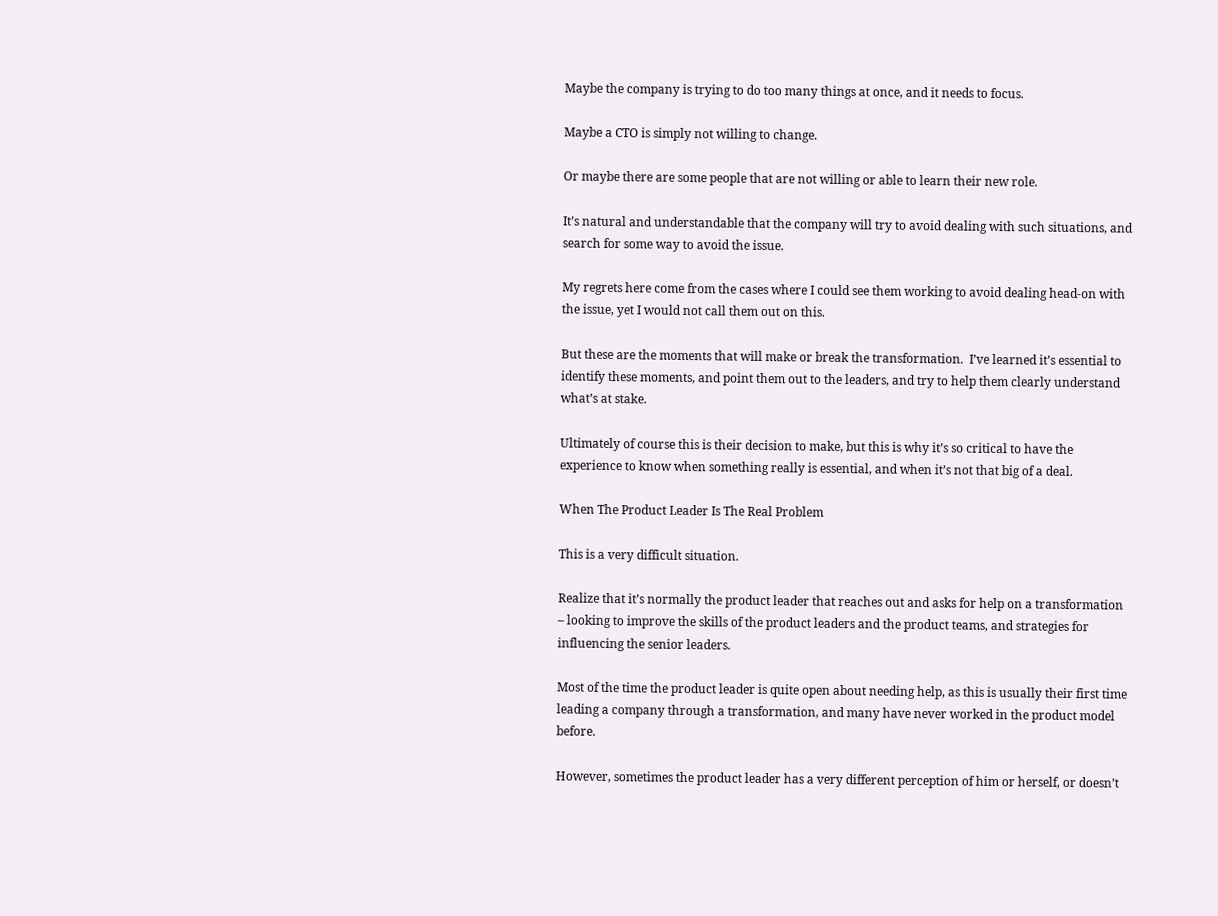Maybe the company is trying to do too many things at once, and it needs to focus.

Maybe a CTO is simply not willing to change.

Or maybe there are some people that are not willing or able to learn their new role.

It’s natural and understandable that the company will try to avoid dealing with such situations, and search for some way to avoid the issue.

My regrets here come from the cases where I could see them working to avoid dealing head-on with the issue, yet I would not call them out on this.

But these are the moments that will make or break the transformation.  I’ve learned it’s essential to identify these moments, and point them out to the leaders, and try to help them clearly understand what’s at stake.

Ultimately of course this is their decision to make, but this is why it’s so critical to have the experience to know when something really is essential, and when it’s not that big of a deal.

When The Product Leader Is The Real Problem

This is a very difficult situation.

Realize that it’s normally the product leader that reaches out and asks for help on a transformation – looking to improve the skills of the product leaders and the product teams, and strategies for influencing the senior leaders.

Most of the time the product leader is quite open about needing help, as this is usually their first time leading a company through a transformation, and many have never worked in the product model before.

However, sometimes the product leader has a very different perception of him or herself, or doesn’t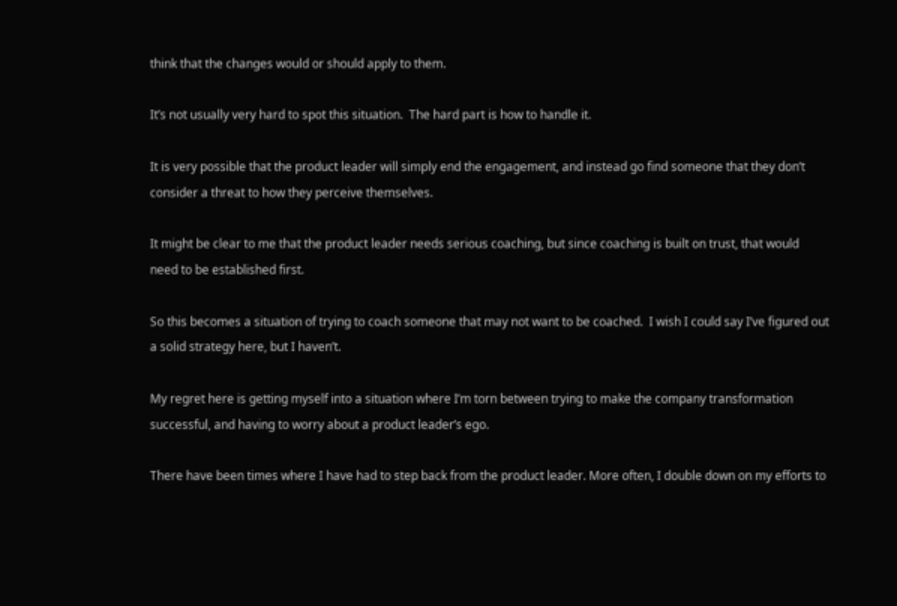think that the changes would or should apply to them.

It’s not usually very hard to spot this situation.  The hard part is how to handle it.

It is very possible that the product leader will simply end the engagement, and instead go find someone that they don’t consider a threat to how they perceive themselves.

It might be clear to me that the product leader needs serious coaching, but since coaching is built on trust, that would need to be established first.

So this becomes a situation of trying to coach someone that may not want to be coached.  I wish I could say I’ve figured out a solid strategy here, but I haven’t.

My regret here is getting myself into a situation where I’m torn between trying to make the company transformation successful, and having to worry about a product leader’s ego.

There have been times where I have had to step back from the product leader. More often, I double down on my efforts to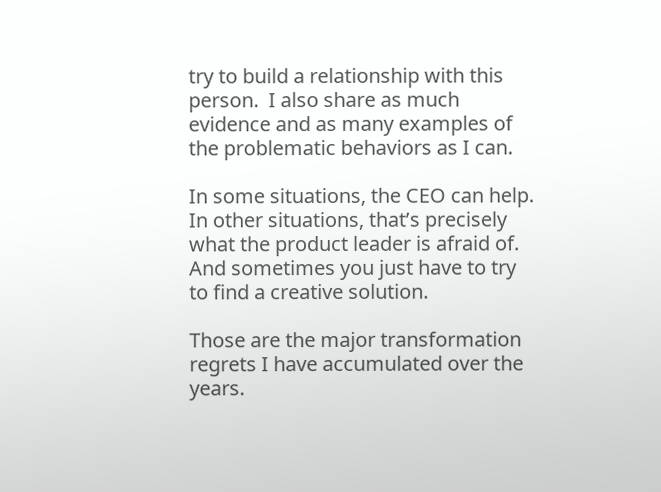try to build a relationship with this person.  I also share as much evidence and as many examples of the problematic behaviors as I can.

In some situations, the CEO can help.  In other situations, that’s precisely what the product leader is afraid of.  And sometimes you just have to try to find a creative solution.

Those are the major transformation regrets I have accumulated over the years.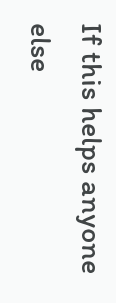If this helps anyone else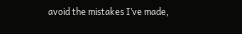avoid the mistakes I’ve made,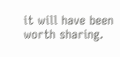it will have been worth sharing.